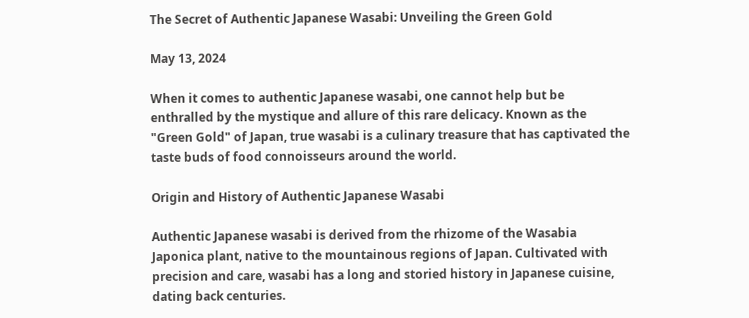The Secret of Authentic Japanese Wasabi: Unveiling the Green Gold

May 13, 2024

When it comes to authentic Japanese wasabi, one cannot help but be enthralled by the mystique and allure of this rare delicacy. Known as the "Green Gold" of Japan, true wasabi is a culinary treasure that has captivated the taste buds of food connoisseurs around the world.

Origin and History of Authentic Japanese Wasabi

Authentic Japanese wasabi is derived from the rhizome of the Wasabia Japonica plant, native to the mountainous regions of Japan. Cultivated with precision and care, wasabi has a long and storied history in Japanese cuisine, dating back centuries.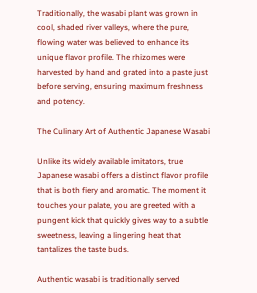Traditionally, the wasabi plant was grown in cool, shaded river valleys, where the pure, flowing water was believed to enhance its unique flavor profile. The rhizomes were harvested by hand and grated into a paste just before serving, ensuring maximum freshness and potency.

The Culinary Art of Authentic Japanese Wasabi

Unlike its widely available imitators, true Japanese wasabi offers a distinct flavor profile that is both fiery and aromatic. The moment it touches your palate, you are greeted with a pungent kick that quickly gives way to a subtle sweetness, leaving a lingering heat that tantalizes the taste buds.

Authentic wasabi is traditionally served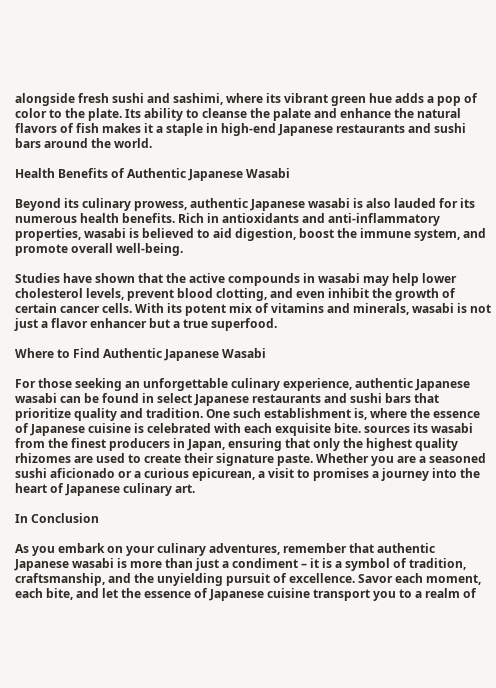alongside fresh sushi and sashimi, where its vibrant green hue adds a pop of color to the plate. Its ability to cleanse the palate and enhance the natural flavors of fish makes it a staple in high-end Japanese restaurants and sushi bars around the world.

Health Benefits of Authentic Japanese Wasabi

Beyond its culinary prowess, authentic Japanese wasabi is also lauded for its numerous health benefits. Rich in antioxidants and anti-inflammatory properties, wasabi is believed to aid digestion, boost the immune system, and promote overall well-being.

Studies have shown that the active compounds in wasabi may help lower cholesterol levels, prevent blood clotting, and even inhibit the growth of certain cancer cells. With its potent mix of vitamins and minerals, wasabi is not just a flavor enhancer but a true superfood.

Where to Find Authentic Japanese Wasabi

For those seeking an unforgettable culinary experience, authentic Japanese wasabi can be found in select Japanese restaurants and sushi bars that prioritize quality and tradition. One such establishment is, where the essence of Japanese cuisine is celebrated with each exquisite bite. sources its wasabi from the finest producers in Japan, ensuring that only the highest quality rhizomes are used to create their signature paste. Whether you are a seasoned sushi aficionado or a curious epicurean, a visit to promises a journey into the heart of Japanese culinary art.

In Conclusion

As you embark on your culinary adventures, remember that authentic Japanese wasabi is more than just a condiment – it is a symbol of tradition, craftsmanship, and the unyielding pursuit of excellence. Savor each moment, each bite, and let the essence of Japanese cuisine transport you to a realm of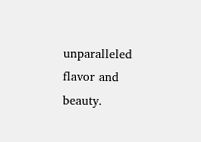unparalleled flavor and beauty.